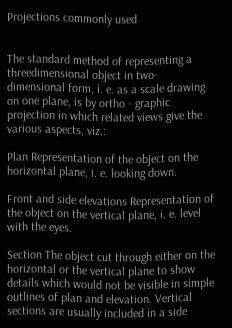Projections commonly used


The standard method of representing a threedimensional object in two-dimensional form, i. e. as a scale drawing on one plane, is by ortho - graphic projection in which related views give the various aspects, viz.:

Plan Representation of the object on the horizontal plane, i. e. looking down.

Front and side elevations Representation of the object on the vertical plane, i. e. level with the eyes.

Section The object cut through either on the horizontal or the vertical plane to show details which would not be visible in simple outlines of plan and elevation. Vertical sections are usually included in a side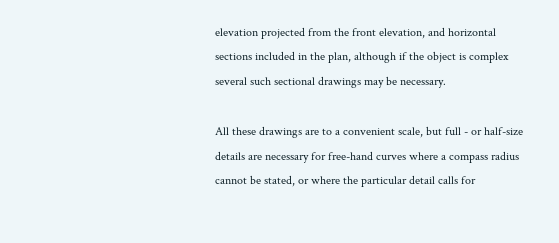elevation projected from the front elevation, and horizontal sections included in the plan, although if the object is complex several such sectional drawings may be necessary.

All these drawings are to a convenient scale, but full - or half-size details are necessary for free-hand curves where a compass radius cannot be stated, or where the particular detail calls for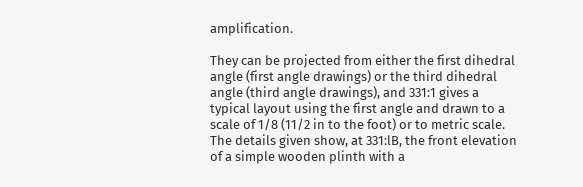amplification.

They can be projected from either the first dihedral angle (first angle drawings) or the third dihedral angle (third angle drawings), and 331:1 gives a typical layout using the first angle and drawn to a scale of 1/8 (11/2 in to the foot) or to metric scale. The details given show, at 331:lB, the front elevation of a simple wooden plinth with a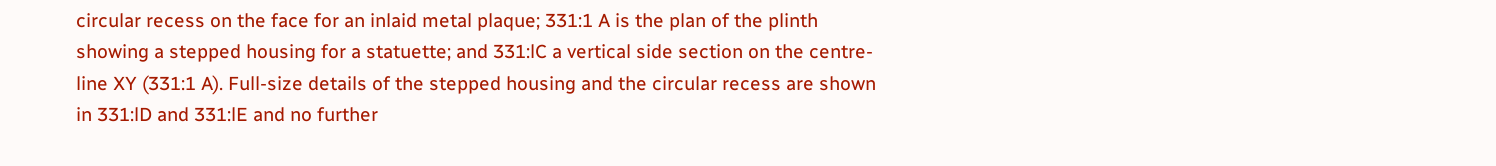circular recess on the face for an inlaid metal plaque; 331:1 A is the plan of the plinth showing a stepped housing for a statuette; and 331:lC a vertical side section on the centre-line XY (331:1 A). Full-size details of the stepped housing and the circular recess are shown in 331:lD and 331:lE and no further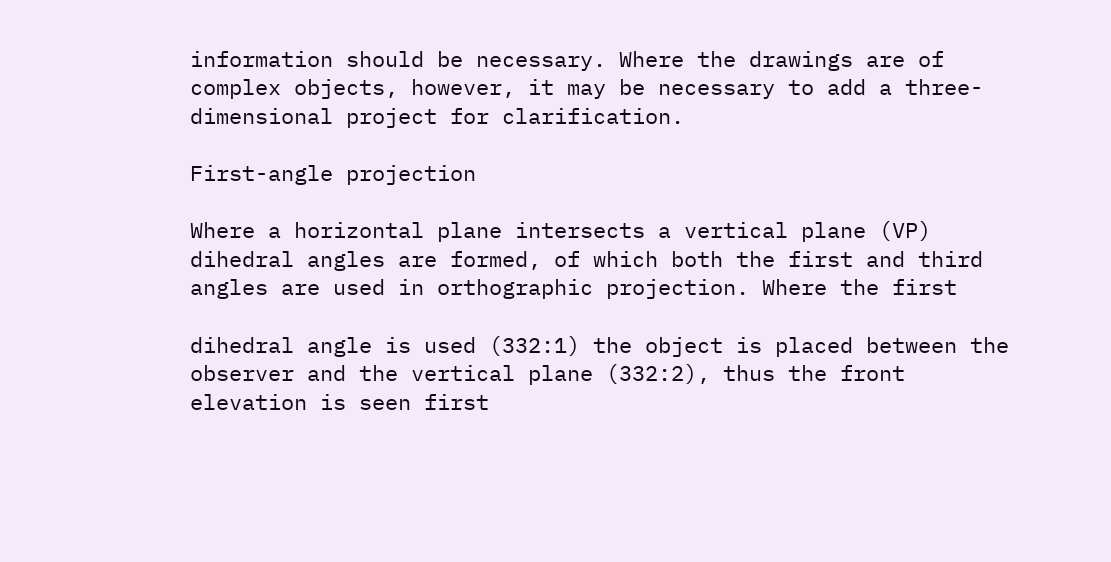information should be necessary. Where the drawings are of complex objects, however, it may be necessary to add a three-dimensional project for clarification.

First-angle projection

Where a horizontal plane intersects a vertical plane (VP) dihedral angles are formed, of which both the first and third angles are used in orthographic projection. Where the first

dihedral angle is used (332:1) the object is placed between the observer and the vertical plane (332:2), thus the front elevation is seen first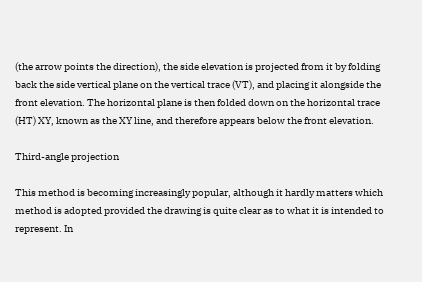(the arrow points the direction), the side elevation is projected from it by folding back the side vertical plane on the vertical trace (VT), and placing it alongside the front elevation. The horizontal plane is then folded down on the horizontal trace (HT) XY, known as the XY line, and therefore appears below the front elevation.

Third-angle projection

This method is becoming increasingly popular, although it hardly matters which method is adopted provided the drawing is quite clear as to what it is intended to represent. In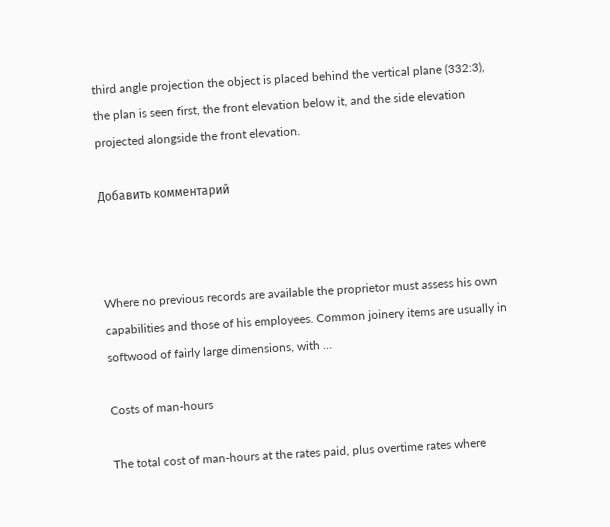third angle projection the object is placed behind the vertical plane (332:3), the plan is seen first, the front elevation below it, and the side elevation projected alongside the front elevation.

Добавить комментарий



Where no previous records are available the proprietor must assess his own capabilities and those of his employees. Common joinery items are usually in softwood of fairly large dimensions, with …

Costs of man-hours

The total cost of man-hours at the rates paid, plus overtime rates where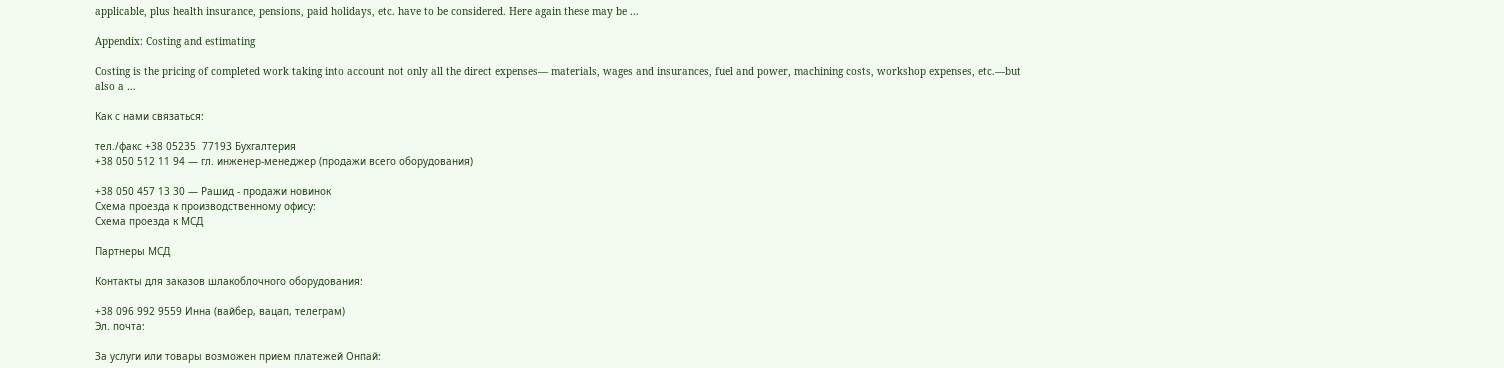applicable, plus health insurance, pensions, paid holidays, etc. have to be considered. Here again these may be …

Appendix: Costing and estimating

Costing is the pricing of completed work taking into account not only all the direct expenses— materials, wages and insurances, fuel and power, machining costs, workshop expenses, etc.—but also a …

Как с нами связаться:

тел./факс +38 05235  77193 Бухгалтерия
+38 050 512 11 94 — гл. инженер-менеджер (продажи всего оборудования)

+38 050 457 13 30 — Рашид - продажи новинок
Схема проезда к производственному офису:
Схема проезда к МСД

Партнеры МСД

Контакты для заказов шлакоблочного оборудования:

+38 096 992 9559 Инна (вайбер, вацап, телеграм)
Эл. почта:

За услуги или товары возможен прием платежей Онпай: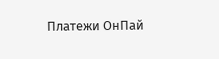Платежи ОнПай